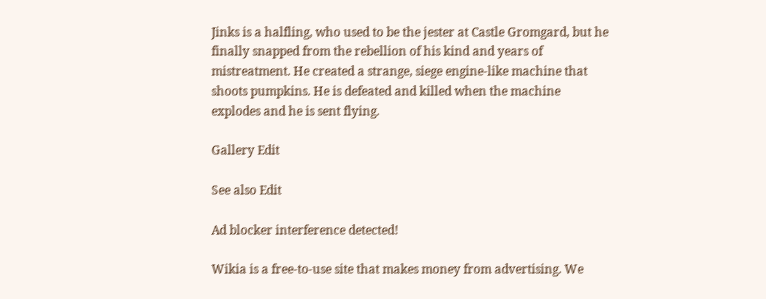Jinks is a halfling, who used to be the jester at Castle Gromgard, but he finally snapped from the rebellion of his kind and years of mistreatment. He created a strange, siege engine-like machine that shoots pumpkins. He is defeated and killed when the machine explodes and he is sent flying.

Gallery Edit

See also Edit

Ad blocker interference detected!

Wikia is a free-to-use site that makes money from advertising. We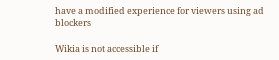have a modified experience for viewers using ad blockers

Wikia is not accessible if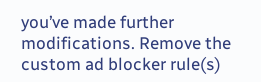you’ve made further modifications. Remove the custom ad blocker rule(s)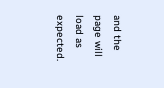and the page will load as expected.